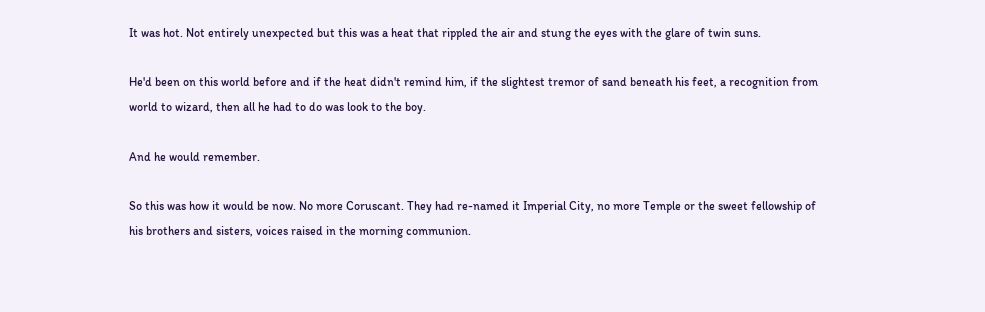It was hot. Not entirely unexpected but this was a heat that rippled the air and stung the eyes with the glare of twin suns.

He'd been on this world before and if the heat didn't remind him, if the slightest tremor of sand beneath his feet, a recognition from world to wizard, then all he had to do was look to the boy.

And he would remember.

So this was how it would be now. No more Coruscant. They had re-named it Imperial City, no more Temple or the sweet fellowship of his brothers and sisters, voices raised in the morning communion.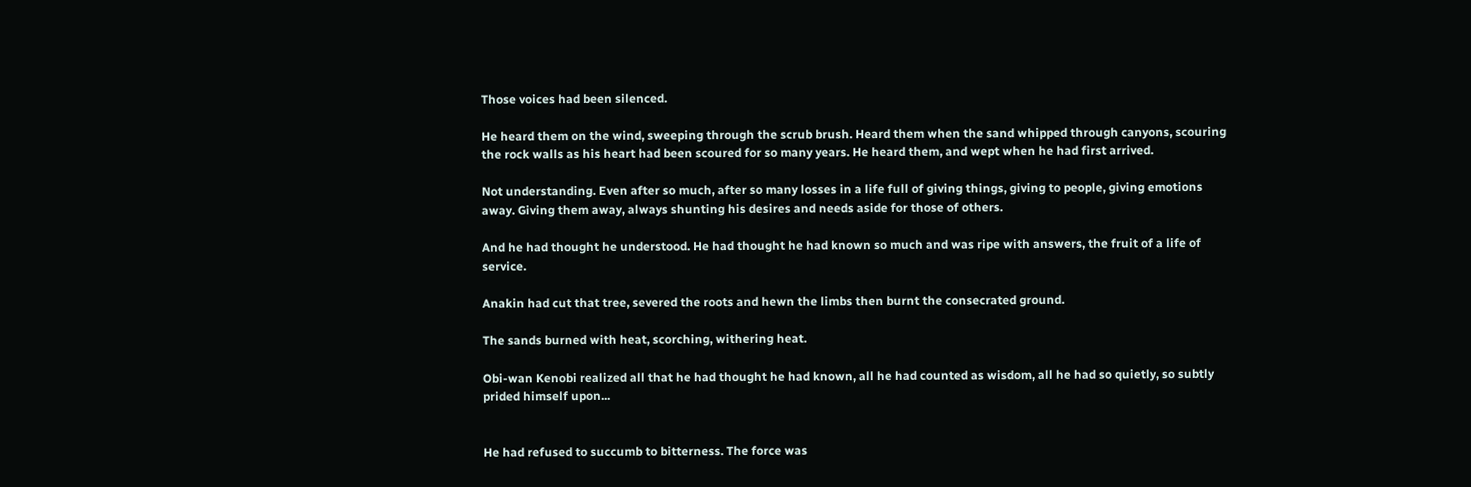Those voices had been silenced.

He heard them on the wind, sweeping through the scrub brush. Heard them when the sand whipped through canyons, scouring the rock walls as his heart had been scoured for so many years. He heard them, and wept when he had first arrived.

Not understanding. Even after so much, after so many losses in a life full of giving things, giving to people, giving emotions away. Giving them away, always shunting his desires and needs aside for those of others.

And he had thought he understood. He had thought he had known so much and was ripe with answers, the fruit of a life of service.

Anakin had cut that tree, severed the roots and hewn the limbs then burnt the consecrated ground.

The sands burned with heat, scorching, withering heat.

Obi-wan Kenobi realized all that he had thought he had known, all he had counted as wisdom, all he had so quietly, so subtly prided himself upon...


He had refused to succumb to bitterness. The force was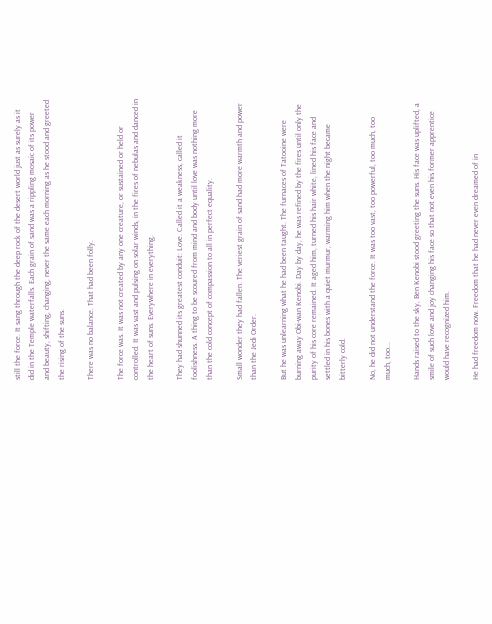still the force. It sang through the deep rock of the desert world just as surely as it did in the Temple waterfalls. Each grain of sand was a rippling mosaic of its power and beauty, shifting, changing, never the same each morning as he stood and greeted the rising of the suns.

There was no balance. That had been folly.

The force was. It was not created by any one creature, or sustained or held or controlled. It was vast and pulsing on solar winds, in the fires of nebulas and danced in the heart of suns. Everywhere in everything.

They had shunned its greatest conduit: Love. Called it a weakness, called it foolishness. A thing to be scoured from mind and body until love was nothing more than the cold concept of compassion to all in perfect equality.

Small wonder they had fallen. The veriest grain of sand had more warmth and power than the Jedi Order.

But he was unlearning what he had been taught. The furnaces of Tatooine were burning away Obi-wan Kenobi. Day by day, he was refined by the fires until only the purity of his core remained. It aged him, turned his hair white, lined his face and settled in his bones with a quiet murmur, warming him when the night became bitterly cold.

No, he did not understand the force. It was too vast, too powerful, too much, too much, too...

Hands raised to the sky, Ben Kenobi stood greeting the suns. His face was uplifted, a smile of such love and joy changing his face so that not even his former apprentice would have recognized him.

He had freedom now. Freedom that he had never even dreamed of in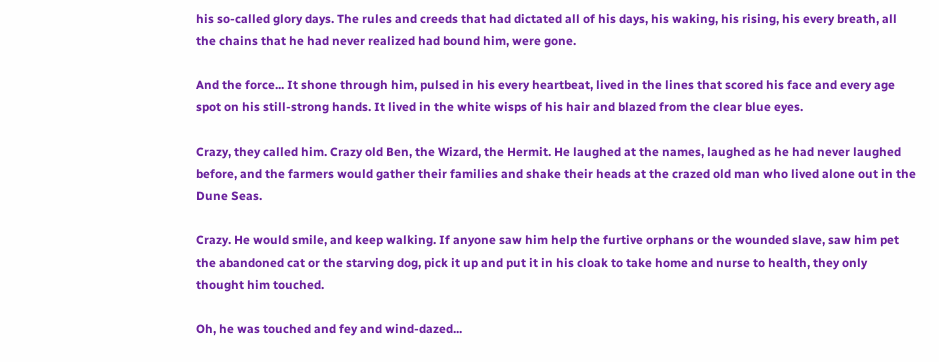his so-called glory days. The rules and creeds that had dictated all of his days, his waking, his rising, his every breath, all the chains that he had never realized had bound him, were gone.

And the force... It shone through him, pulsed in his every heartbeat, lived in the lines that scored his face and every age spot on his still-strong hands. It lived in the white wisps of his hair and blazed from the clear blue eyes.

Crazy, they called him. Crazy old Ben, the Wizard, the Hermit. He laughed at the names, laughed as he had never laughed before, and the farmers would gather their families and shake their heads at the crazed old man who lived alone out in the Dune Seas.

Crazy. He would smile, and keep walking. If anyone saw him help the furtive orphans or the wounded slave, saw him pet the abandoned cat or the starving dog, pick it up and put it in his cloak to take home and nurse to health, they only thought him touched.

Oh, he was touched and fey and wind-dazed...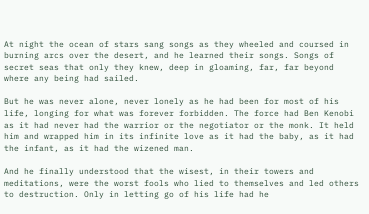At night the ocean of stars sang songs as they wheeled and coursed in burning arcs over the desert, and he learned their songs. Songs of secret seas that only they knew, deep in gloaming, far, far beyond where any being had sailed.

But he was never alone, never lonely as he had been for most of his life, longing for what was forever forbidden. The force had Ben Kenobi as it had never had the warrior or the negotiator or the monk. It held him and wrapped him in its infinite love as it had the baby, as it had the infant, as it had the wizened man.

And he finally understood that the wisest, in their towers and meditations, were the worst fools who lied to themselves and led others to destruction. Only in letting go of his life had he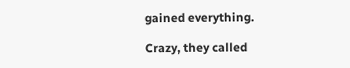gained everything.

Crazy, they called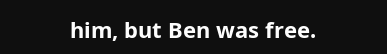him, but Ben was free.